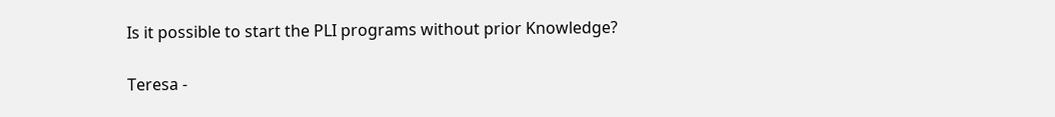Is it possible to start the PLI programs without prior Knowledge?

Teresa -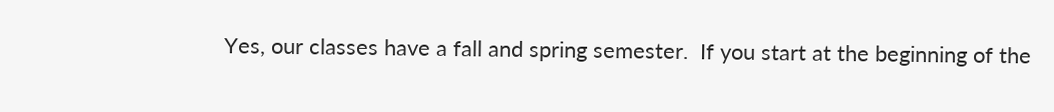Yes, our classes have a fall and spring semester.  If you start at the beginning of the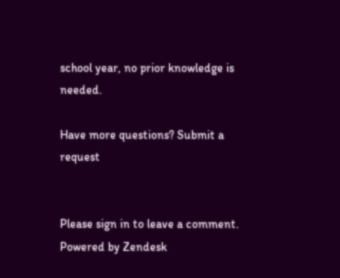school year, no prior knowledge is needed.

Have more questions? Submit a request


Please sign in to leave a comment.
Powered by Zendesk